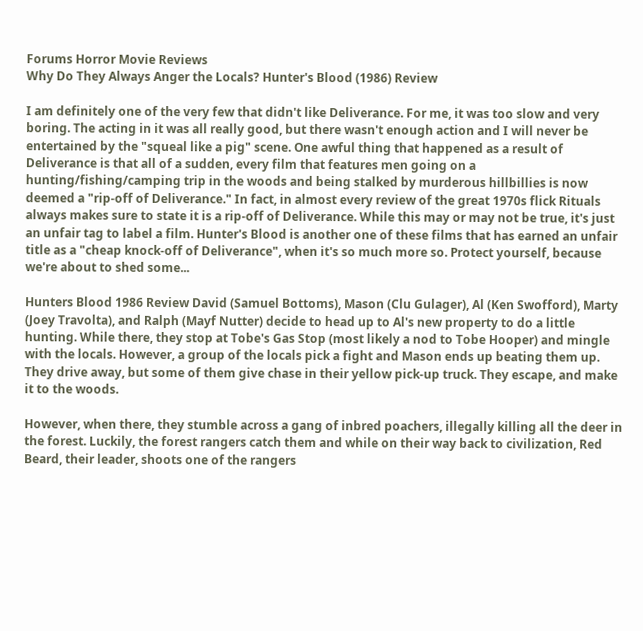Forums Horror Movie Reviews
Why Do They Always Anger the Locals? Hunter's Blood (1986) Review

I am definitely one of the very few that didn't like Deliverance. For me, it was too slow and very boring. The acting in it was all really good, but there wasn't enough action and I will never be entertained by the "squeal like a pig" scene. One awful thing that happened as a result of Deliverance is that all of a sudden, every film that features men going on a hunting/fishing/camping trip in the woods and being stalked by murderous hillbillies is now deemed a "rip-off of Deliverance." In fact, in almost every review of the great 1970s flick Rituals always makes sure to state it is a rip-off of Deliverance. While this may or may not be true, it's just an unfair tag to label a film. Hunter's Blood is another one of these films that has earned an unfair title as a "cheap knock-off of Deliverance", when it's so much more so. Protect yourself, because we're about to shed some...

Hunters Blood 1986 Review David (Samuel Bottoms), Mason (Clu Gulager), Al (Ken Swofford), Marty (Joey Travolta), and Ralph (Mayf Nutter) decide to head up to Al's new property to do a little hunting. While there, they stop at Tobe's Gas Stop (most likely a nod to Tobe Hooper) and mingle with the locals. However, a group of the locals pick a fight and Mason ends up beating them up. They drive away, but some of them give chase in their yellow pick-up truck. They escape, and make it to the woods.

However, when there, they stumble across a gang of inbred poachers, illegally killing all the deer in the forest. Luckily, the forest rangers catch them and while on their way back to civilization, Red Beard, their leader, shoots one of the rangers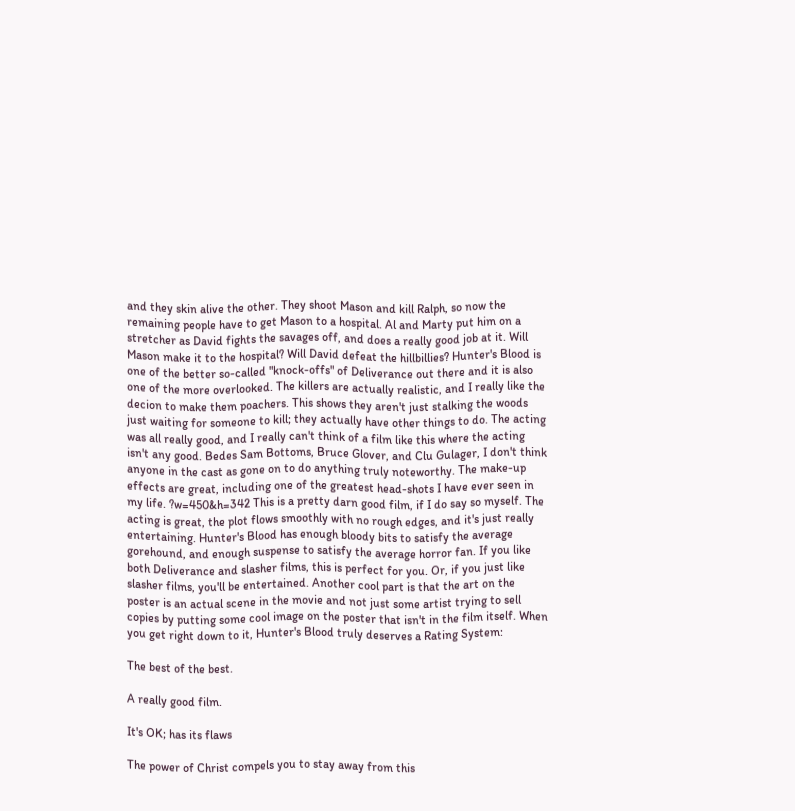and they skin alive the other. They shoot Mason and kill Ralph, so now the remaining people have to get Mason to a hospital. Al and Marty put him on a stretcher as David fights the savages off, and does a really good job at it. Will Mason make it to the hospital? Will David defeat the hillbillies? Hunter's Blood is one of the better so-called "knock-offs" of Deliverance out there and it is also one of the more overlooked. The killers are actually realistic, and I really like the decion to make them poachers. This shows they aren't just stalking the woods just waiting for someone to kill; they actually have other things to do. The acting was all really good, and I really can't think of a film like this where the acting isn't any good. Bedes Sam Bottoms, Bruce Glover, and Clu Gulager, I don't think anyone in the cast as gone on to do anything truly noteworthy. The make-up effects are great, including one of the greatest head-shots I have ever seen in my life. ?w=450&h=342 This is a pretty darn good film, if I do say so myself. The acting is great, the plot flows smoothly with no rough edges, and it's just really entertaining. Hunter's Blood has enough bloody bits to satisfy the average gorehound, and enough suspense to satisfy the average horror fan. If you like both Deliverance and slasher films, this is perfect for you. Or, if you just like slasher films, you'll be entertained. Another cool part is that the art on the poster is an actual scene in the movie and not just some artist trying to sell copies by putting some cool image on the poster that isn't in the film itself. When you get right down to it, Hunter's Blood truly deserves a Rating System:

The best of the best.

A really good film.

It's OK; has its flaws

The power of Christ compels you to stay away from this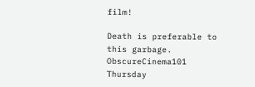film!

Death is preferable to this garbage.
ObscureCinema101 Thursday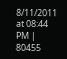8/11/2011 at 08:44 PM | 80455